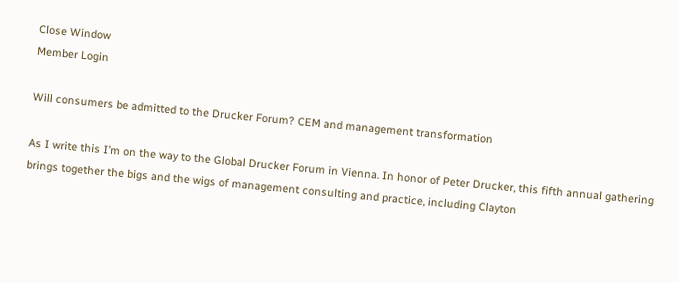Close Window
Member Login

Will consumers be admitted to the Drucker Forum? CEM and management transformation

As I write this I’m on the way to the Global Drucker Forum in Vienna. In honor of Peter Drucker, this fifth annual gathering brings together the bigs and the wigs of management consulting and practice, including Clayton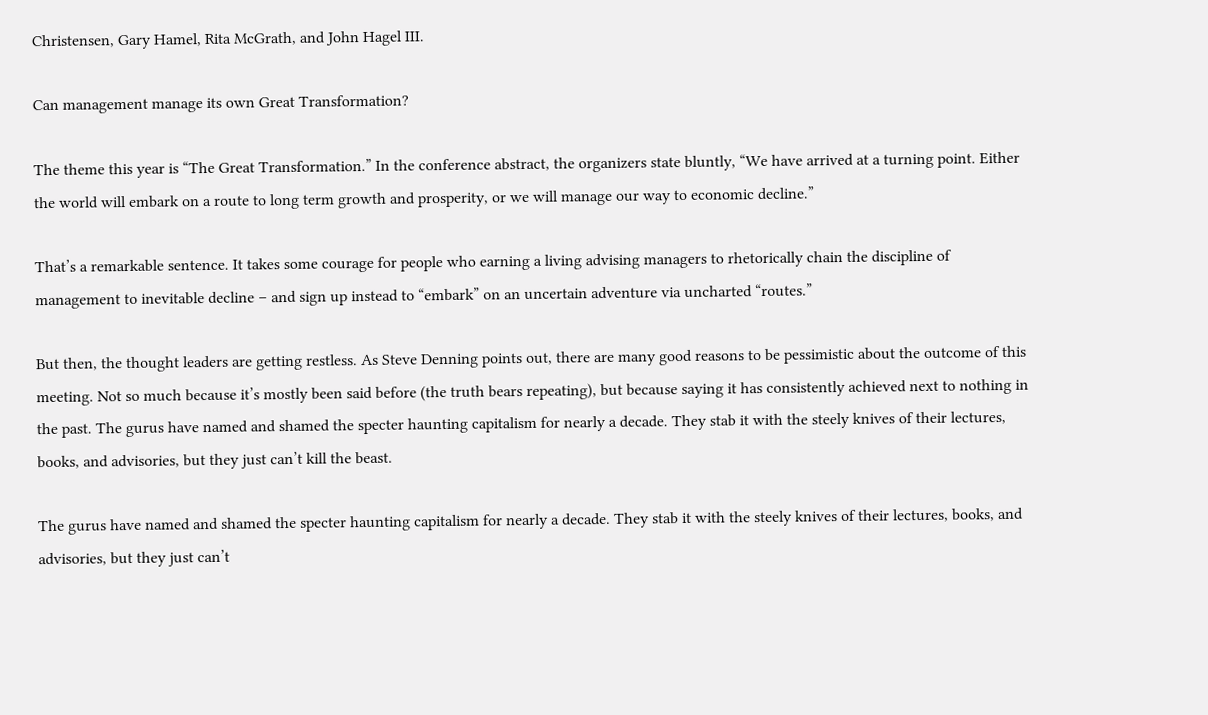Christensen, Gary Hamel, Rita McGrath, and John Hagel III.

Can management manage its own Great Transformation?

The theme this year is “The Great Transformation.” In the conference abstract, the organizers state bluntly, “We have arrived at a turning point. Either the world will embark on a route to long term growth and prosperity, or we will manage our way to economic decline.”

That’s a remarkable sentence. It takes some courage for people who earning a living advising managers to rhetorically chain the discipline of management to inevitable decline – and sign up instead to “embark” on an uncertain adventure via uncharted “routes.”

But then, the thought leaders are getting restless. As Steve Denning points out, there are many good reasons to be pessimistic about the outcome of this meeting. Not so much because it’s mostly been said before (the truth bears repeating), but because saying it has consistently achieved next to nothing in the past. The gurus have named and shamed the specter haunting capitalism for nearly a decade. They stab it with the steely knives of their lectures, books, and advisories, but they just can’t kill the beast.

The gurus have named and shamed the specter haunting capitalism for nearly a decade. They stab it with the steely knives of their lectures, books, and advisories, but they just can’t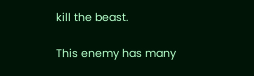kill the beast.

This enemy has many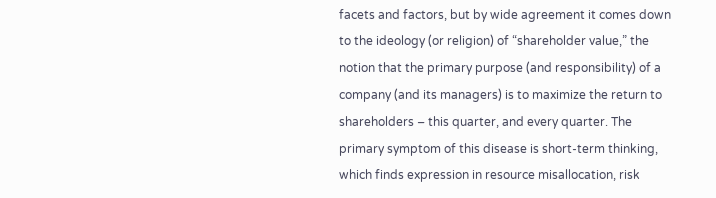facets and factors, but by wide agreement it comes down to the ideology (or religion) of “shareholder value,” the notion that the primary purpose (and responsibility) of a company (and its managers) is to maximize the return to shareholders – this quarter, and every quarter. The primary symptom of this disease is short-term thinking, which finds expression in resource misallocation, risk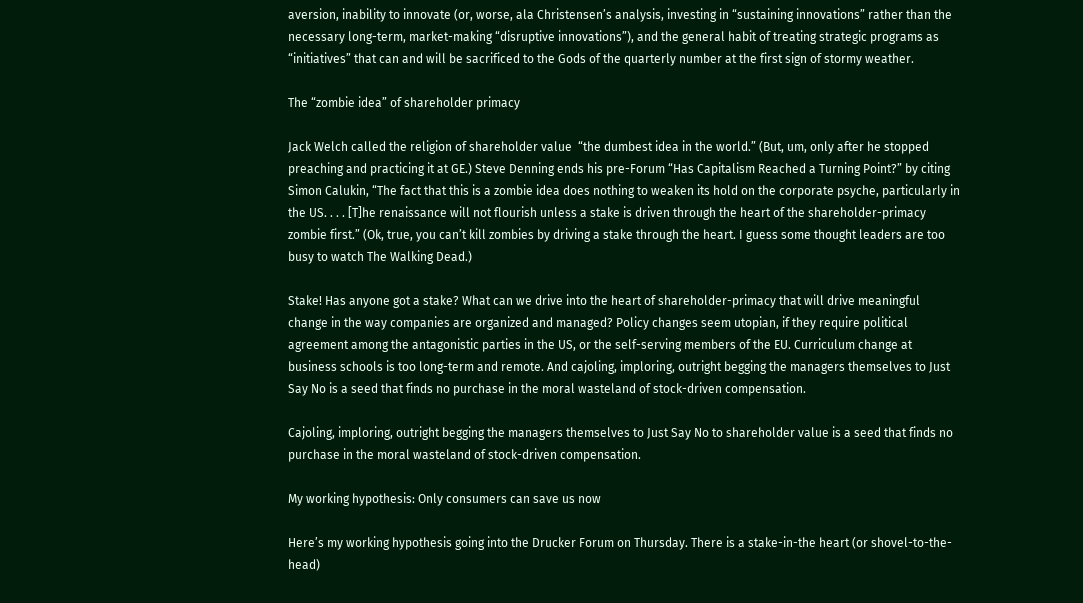aversion, inability to innovate (or, worse, ala Christensen’s analysis, investing in “sustaining innovations” rather than the necessary long-term, market-making “disruptive innovations”), and the general habit of treating strategic programs as “initiatives” that can and will be sacrificed to the Gods of the quarterly number at the first sign of stormy weather.

The “zombie idea” of shareholder primacy

Jack Welch called the religion of shareholder value  “the dumbest idea in the world.” (But, um, only after he stopped preaching and practicing it at GE.) Steve Denning ends his pre-Forum “Has Capitalism Reached a Turning Point?” by citing Simon Calukin, “The fact that this is a zombie idea does nothing to weaken its hold on the corporate psyche, particularly in the US. . . . [T]he renaissance will not flourish unless a stake is driven through the heart of the shareholder-primacy zombie first.” (Ok, true, you can’t kill zombies by driving a stake through the heart. I guess some thought leaders are too busy to watch The Walking Dead.)

Stake! Has anyone got a stake? What can we drive into the heart of shareholder-primacy that will drive meaningful change in the way companies are organized and managed? Policy changes seem utopian, if they require political agreement among the antagonistic parties in the US, or the self-serving members of the EU. Curriculum change at business schools is too long-term and remote. And cajoling, imploring, outright begging the managers themselves to Just Say No is a seed that finds no purchase in the moral wasteland of stock-driven compensation.

Cajoling, imploring, outright begging the managers themselves to Just Say No to shareholder value is a seed that finds no purchase in the moral wasteland of stock-driven compensation.

My working hypothesis: Only consumers can save us now

Here’s my working hypothesis going into the Drucker Forum on Thursday. There is a stake-in-the heart (or shovel-to-the-head)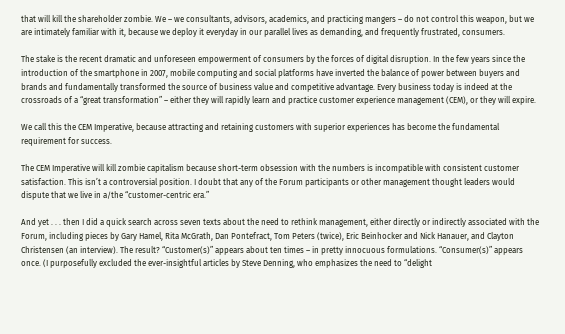that will kill the shareholder zombie. We – we consultants, advisors, academics, and practicing mangers – do not control this weapon, but we are intimately familiar with it, because we deploy it everyday in our parallel lives as demanding, and frequently frustrated, consumers.

The stake is the recent dramatic and unforeseen empowerment of consumers by the forces of digital disruption. In the few years since the introduction of the smartphone in 2007, mobile computing and social platforms have inverted the balance of power between buyers and brands and fundamentally transformed the source of business value and competitive advantage. Every business today is indeed at the crossroads of a “great transformation” – either they will rapidly learn and practice customer experience management (CEM), or they will expire.

We call this the CEM Imperative, because attracting and retaining customers with superior experiences has become the fundamental requirement for success.

The CEM Imperative will kill zombie capitalism because short-term obsession with the numbers is incompatible with consistent customer satisfaction. This isn’t a controversial position. I doubt that any of the Forum participants or other management thought leaders would dispute that we live in a/the “customer-centric era.”

And yet . . . then I did a quick search across seven texts about the need to rethink management, either directly or indirectly associated with the Forum, including pieces by Gary Hamel, Rita McGrath, Dan Pontefract, Tom Peters (twice), Eric Beinhocker and Nick Hanauer, and Clayton Christensen (an interview). The result? “Customer(s)” appears about ten times – in pretty innocuous formulations. “Consumer(s)” appears once. (I purposefully excluded the ever-insightful articles by Steve Denning, who emphasizes the need to “delight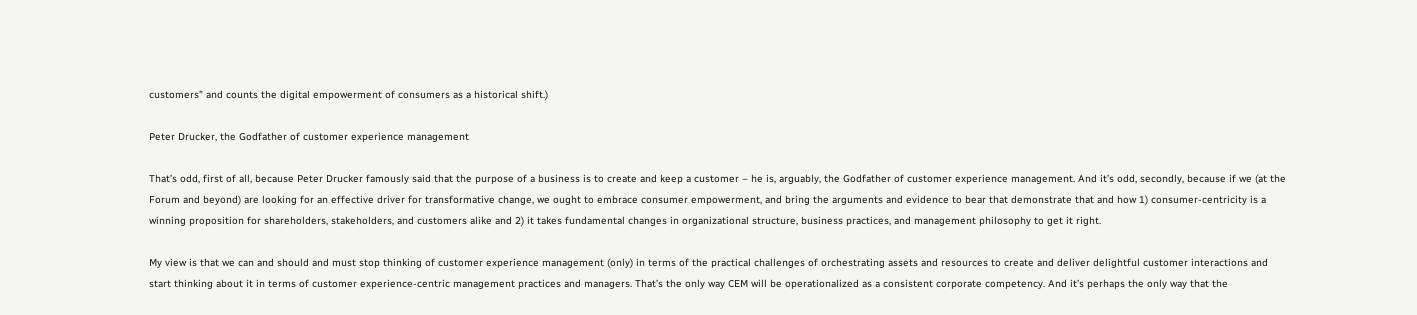customers” and counts the digital empowerment of consumers as a historical shift.)

Peter Drucker, the Godfather of customer experience management

That’s odd, first of all, because Peter Drucker famously said that the purpose of a business is to create and keep a customer – he is, arguably, the Godfather of customer experience management. And it’s odd, secondly, because if we (at the Forum and beyond) are looking for an effective driver for transformative change, we ought to embrace consumer empowerment, and bring the arguments and evidence to bear that demonstrate that and how 1) consumer-centricity is a winning proposition for shareholders, stakeholders, and customers alike and 2) it takes fundamental changes in organizational structure, business practices, and management philosophy to get it right.

My view is that we can and should and must stop thinking of customer experience management (only) in terms of the practical challenges of orchestrating assets and resources to create and deliver delightful customer interactions and start thinking about it in terms of customer experience-centric management practices and managers. That’s the only way CEM will be operationalized as a consistent corporate competency. And it’s perhaps the only way that the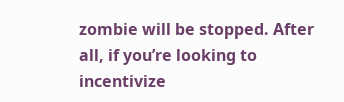zombie will be stopped. After all, if you’re looking to incentivize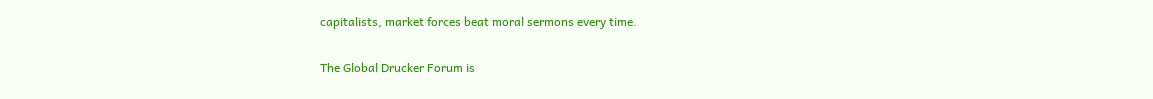capitalists, market forces beat moral sermons every time.

The Global Drucker Forum is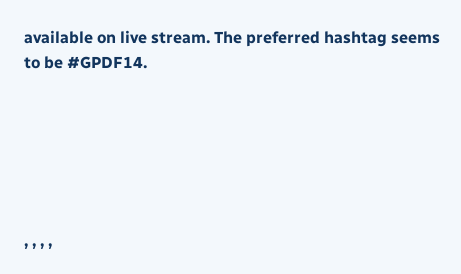available on live stream. The preferred hashtag seems to be #GPDF14.






, , , ,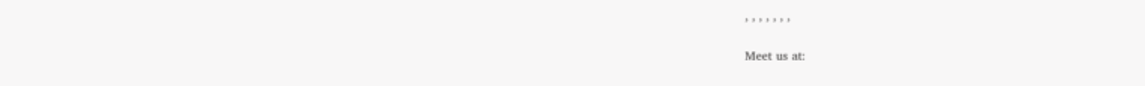, , , , , , ,

Meet us at: